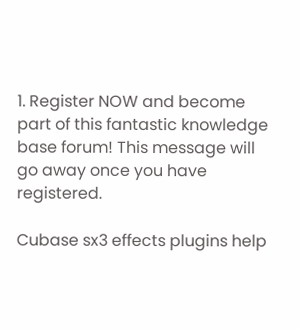1. Register NOW and become part of this fantastic knowledge base forum! This message will go away once you have registered.

Cubase sx3 effects plugins help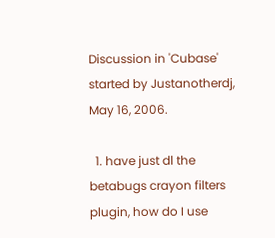Discussion in 'Cubase' started by Justanotherdj, May 16, 2006.

  1. have just dl the betabugs crayon filters plugin, how do I use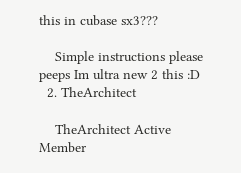this in cubase sx3???

    Simple instructions please peeps Im ultra new 2 this :D
  2. TheArchitect

    TheArchitect Active Member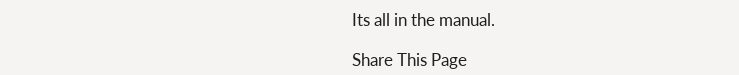Its all in the manual.

Share This Page